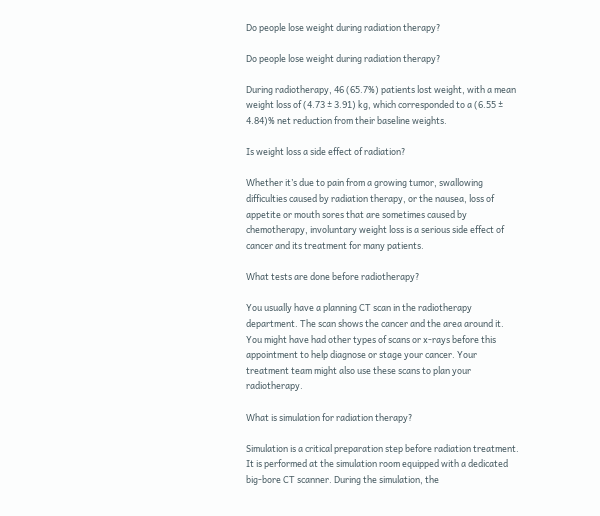Do people lose weight during radiation therapy?

Do people lose weight during radiation therapy?

During radiotherapy, 46 (65.7%) patients lost weight, with a mean weight loss of (4.73 ± 3.91) kg, which corresponded to a (6.55 ± 4.84)% net reduction from their baseline weights.

Is weight loss a side effect of radiation?

Whether it’s due to pain from a growing tumor, swallowing difficulties caused by radiation therapy, or the nausea, loss of appetite or mouth sores that are sometimes caused by chemotherapy, involuntary weight loss is a serious side effect of cancer and its treatment for many patients.

What tests are done before radiotherapy?

You usually have a planning CT scan in the radiotherapy department. The scan shows the cancer and the area around it. You might have had other types of scans or x-rays before this appointment to help diagnose or stage your cancer. Your treatment team might also use these scans to plan your radiotherapy.

What is simulation for radiation therapy?

Simulation is a critical preparation step before radiation treatment. It is performed at the simulation room equipped with a dedicated big-bore CT scanner. During the simulation, the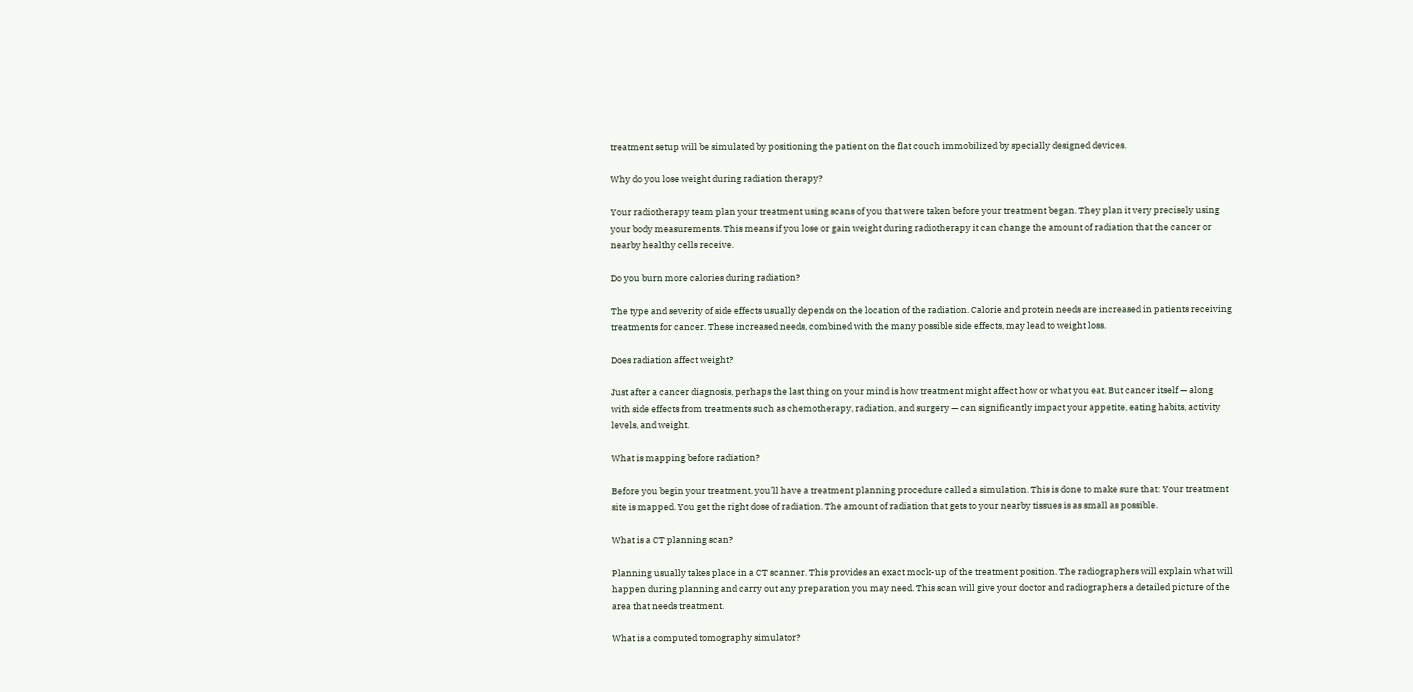treatment setup will be simulated by positioning the patient on the flat couch immobilized by specially designed devices.

Why do you lose weight during radiation therapy?

Your radiotherapy team plan your treatment using scans of you that were taken before your treatment began. They plan it very precisely using your body measurements. This means if you lose or gain weight during radiotherapy it can change the amount of radiation that the cancer or nearby healthy cells receive.

Do you burn more calories during radiation?

The type and severity of side effects usually depends on the location of the radiation. Calorie and protein needs are increased in patients receiving treatments for cancer. These increased needs, combined with the many possible side effects, may lead to weight loss.

Does radiation affect weight?

Just after a cancer diagnosis, perhaps the last thing on your mind is how treatment might affect how or what you eat. But cancer itself — along with side effects from treatments such as chemotherapy, radiation, and surgery — can significantly impact your appetite, eating habits, activity levels, and weight.

What is mapping before radiation?

Before you begin your treatment, you’ll have a treatment planning procedure called a simulation. This is done to make sure that: Your treatment site is mapped. You get the right dose of radiation. The amount of radiation that gets to your nearby tissues is as small as possible.

What is a CT planning scan?

Planning usually takes place in a CT scanner. This provides an exact mock-up of the treatment position. The radiographers will explain what will happen during planning and carry out any preparation you may need. This scan will give your doctor and radiographers a detailed picture of the area that needs treatment.

What is a computed tomography simulator?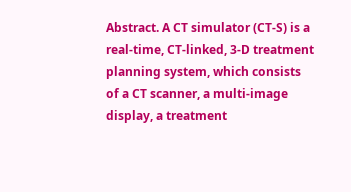Abstract. A CT simulator (CT-S) is a real-time, CT-linked, 3-D treatment planning system, which consists of a CT scanner, a multi-image display, a treatment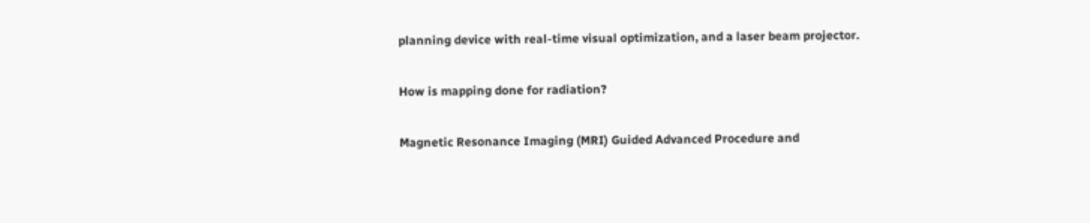planning device with real-time visual optimization, and a laser beam projector.

How is mapping done for radiation?

Magnetic Resonance Imaging (MRI) Guided Advanced Procedure and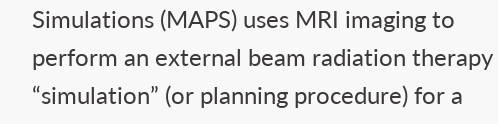Simulations (MAPS) uses MRI imaging to perform an external beam radiation therapy “simulation” (or planning procedure) for a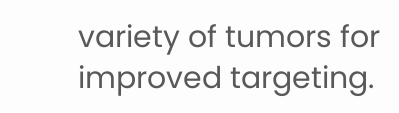variety of tumors for improved targeting.